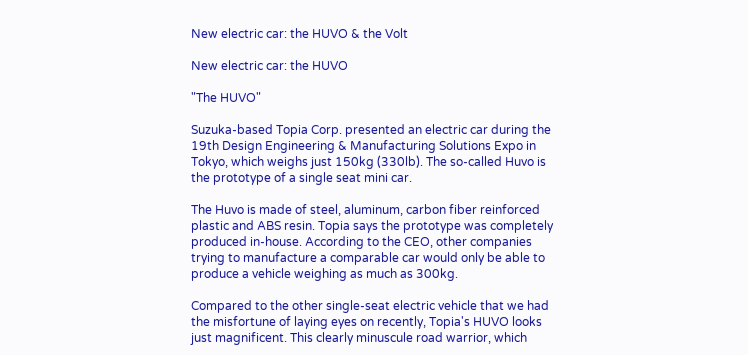New electric car: the HUVO & the Volt

New electric car: the HUVO

"The HUVO"

Suzuka-based Topia Corp. presented an electric car during the 19th Design Engineering & Manufacturing Solutions Expo in Tokyo, which weighs just 150kg (330lb). The so-called Huvo is the prototype of a single seat mini car.

The Huvo is made of steel, aluminum, carbon fiber reinforced plastic and ABS resin. Topia says the prototype was completely produced in-house. According to the CEO, other companies trying to manufacture a comparable car would only be able to produce a vehicle weighing as much as 300kg.

Compared to the other single-seat electric vehicle that we had the misfortune of laying eyes on recently, Topia's HUVO looks just magnificent. This clearly minuscule road warrior, which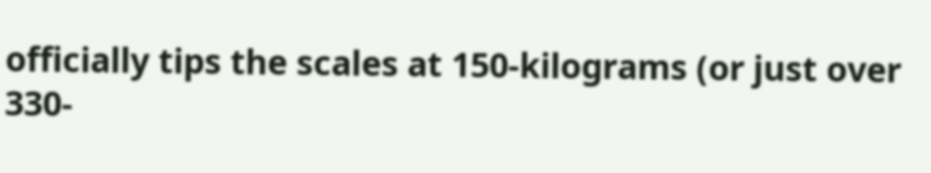officially tips the scales at 150-kilograms (or just over 330-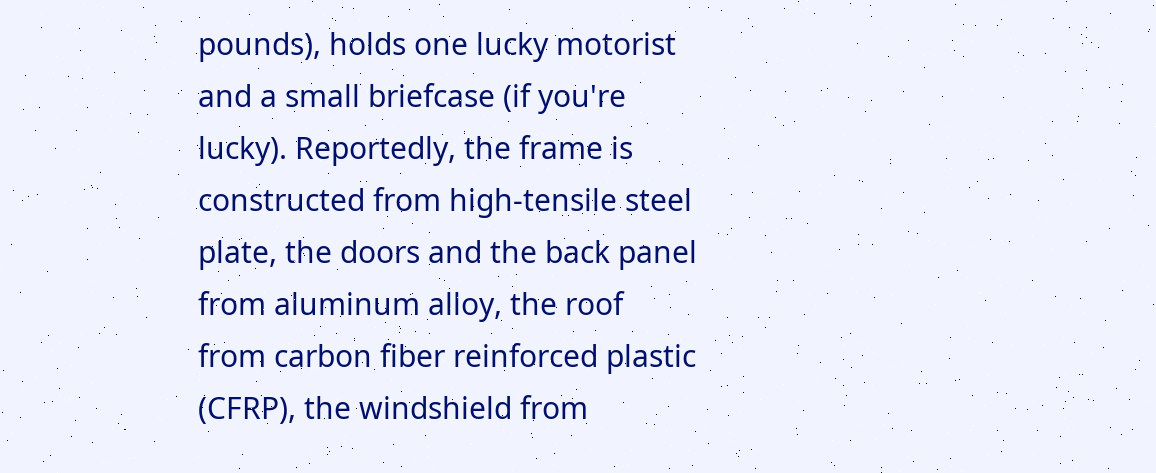pounds), holds one lucky motorist and a small briefcase (if you're lucky). Reportedly, the frame is constructed from high-tensile steel plate, the doors and the back panel from aluminum alloy, the roof from carbon fiber reinforced plastic (CFRP), the windshield from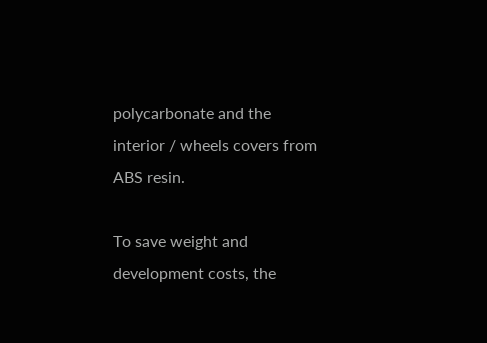polycarbonate and the interior / wheels covers from ABS resin.

To save weight and development costs, the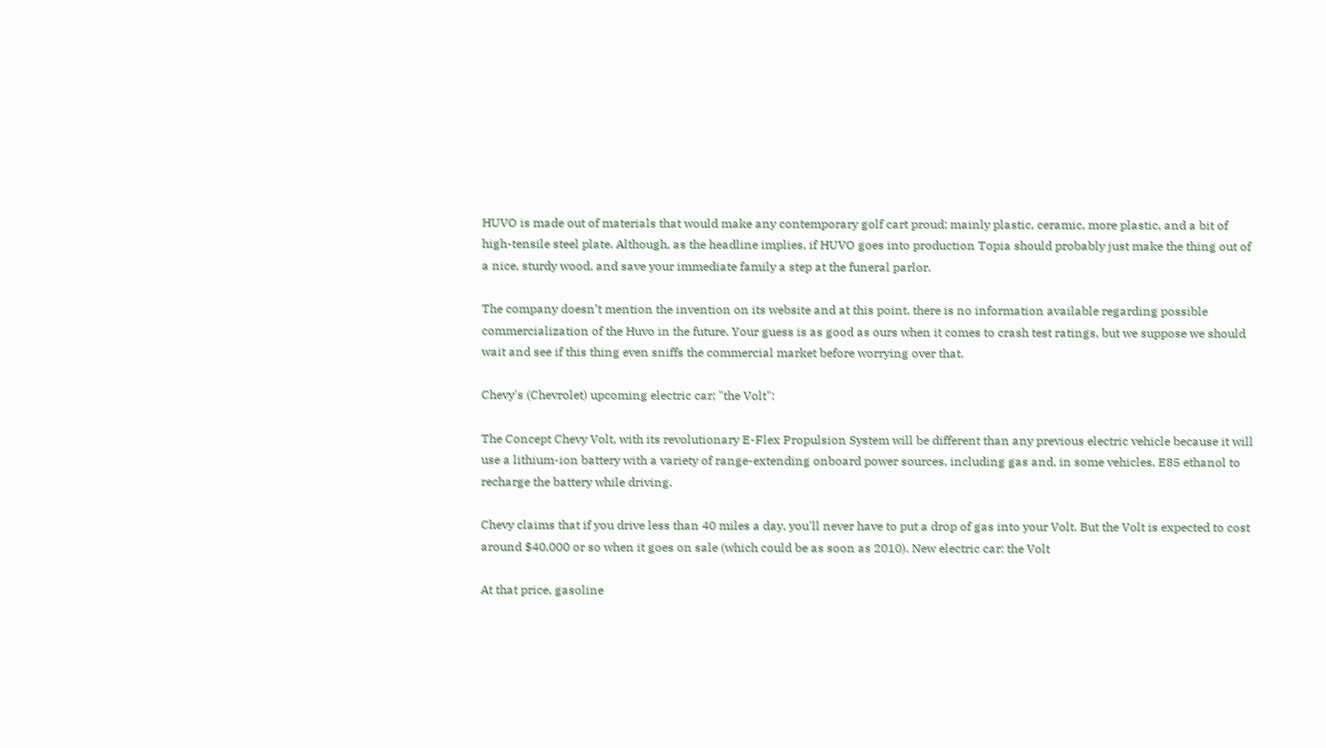HUVO is made out of materials that would make any contemporary golf cart proud; mainly plastic, ceramic, more plastic, and a bit of high-tensile steel plate. Although, as the headline implies, if HUVO goes into production Topia should probably just make the thing out of a nice, sturdy wood, and save your immediate family a step at the funeral parlor.

The company doesn’t mention the invention on its website and at this point, there is no information available regarding possible commercialization of the Huvo in the future. Your guess is as good as ours when it comes to crash test ratings, but we suppose we should wait and see if this thing even sniffs the commercial market before worrying over that.

Chevy's (Chevrolet) upcoming electric car; "the Volt":

The Concept Chevy Volt, with its revolutionary E-Flex Propulsion System will be different than any previous electric vehicle because it will use a lithium-ion battery with a variety of range-extending onboard power sources, including gas and, in some vehicles, E85 ethanol to recharge the battery while driving.

Chevy claims that if you drive less than 40 miles a day, you'll never have to put a drop of gas into your Volt. But the Volt is expected to cost around $40,000 or so when it goes on sale (which could be as soon as 2010). New electric car: the Volt

At that price, gasoline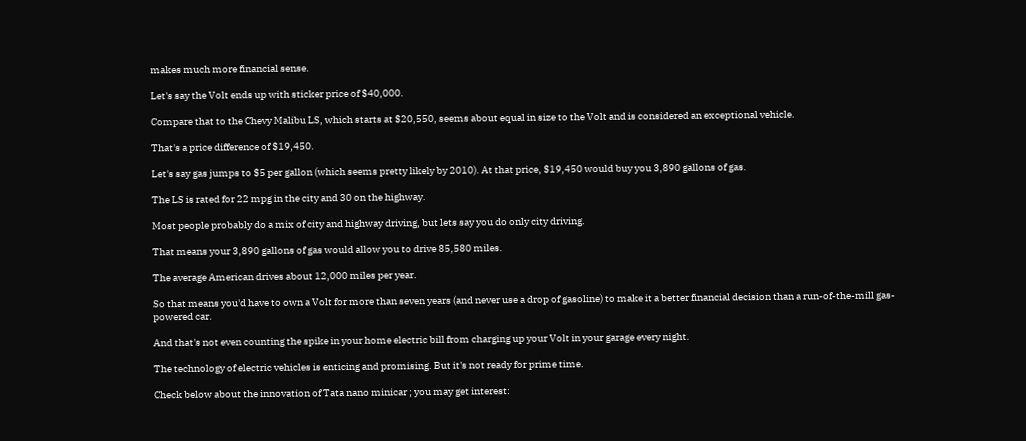makes much more financial sense.

Let's say the Volt ends up with sticker price of $40,000.

Compare that to the Chevy Malibu LS, which starts at $20,550, seems about equal in size to the Volt and is considered an exceptional vehicle.

That's a price difference of $19,450.

Let's say gas jumps to $5 per gallon (which seems pretty likely by 2010). At that price, $19,450 would buy you 3,890 gallons of gas.

The LS is rated for 22 mpg in the city and 30 on the highway.

Most people probably do a mix of city and highway driving, but lets say you do only city driving.

That means your 3,890 gallons of gas would allow you to drive 85,580 miles.

The average American drives about 12,000 miles per year.

So that means you'd have to own a Volt for more than seven years (and never use a drop of gasoline) to make it a better financial decision than a run-of-the-mill gas-powered car.

And that's not even counting the spike in your home electric bill from charging up your Volt in your garage every night.

The technology of electric vehicles is enticing and promising. But it's not ready for prime time.

Check below about the innovation of Tata nano minicar ; you may get interest: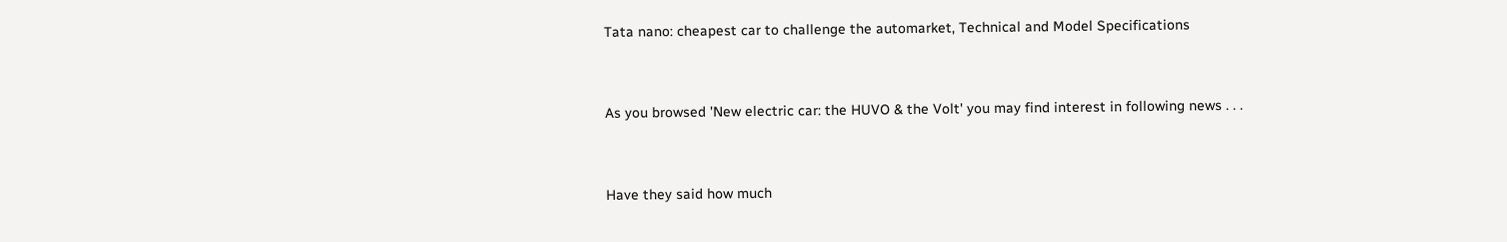Tata nano: cheapest car to challenge the automarket, Technical and Model Specifications


As you browsed 'New electric car: the HUVO & the Volt' you may find interest in following news . . .


Have they said how much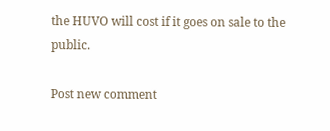the HUVO will cost if it goes on sale to the public.

Post new comment